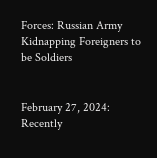Forces: Russian Army Kidnapping Foreigners to be Soldiers


February 27, 2024: Recently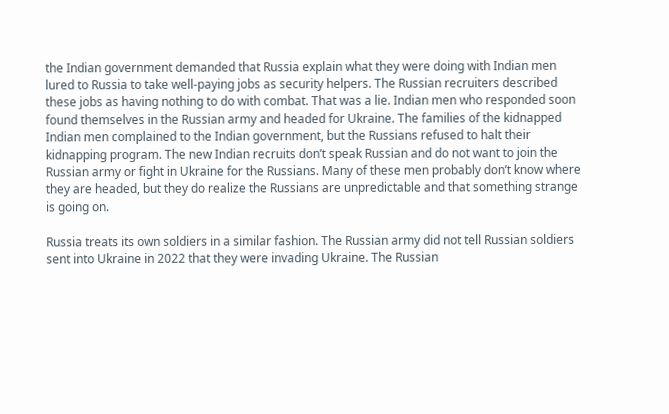the Indian government demanded that Russia explain what they were doing with Indian men lured to Russia to take well-paying jobs as security helpers. The Russian recruiters described these jobs as having nothing to do with combat. That was a lie. Indian men who responded soon found themselves in the Russian army and headed for Ukraine. The families of the kidnapped Indian men complained to the Indian government, but the Russians refused to halt their kidnapping program. The new Indian recruits don’t speak Russian and do not want to join the Russian army or fight in Ukraine for the Russians. Many of these men probably don’t know where they are headed, but they do realize the Russians are unpredictable and that something strange is going on.

Russia treats its own soldiers in a similar fashion. The Russian army did not tell Russian soldiers sent into Ukraine in 2022 that they were invading Ukraine. The Russian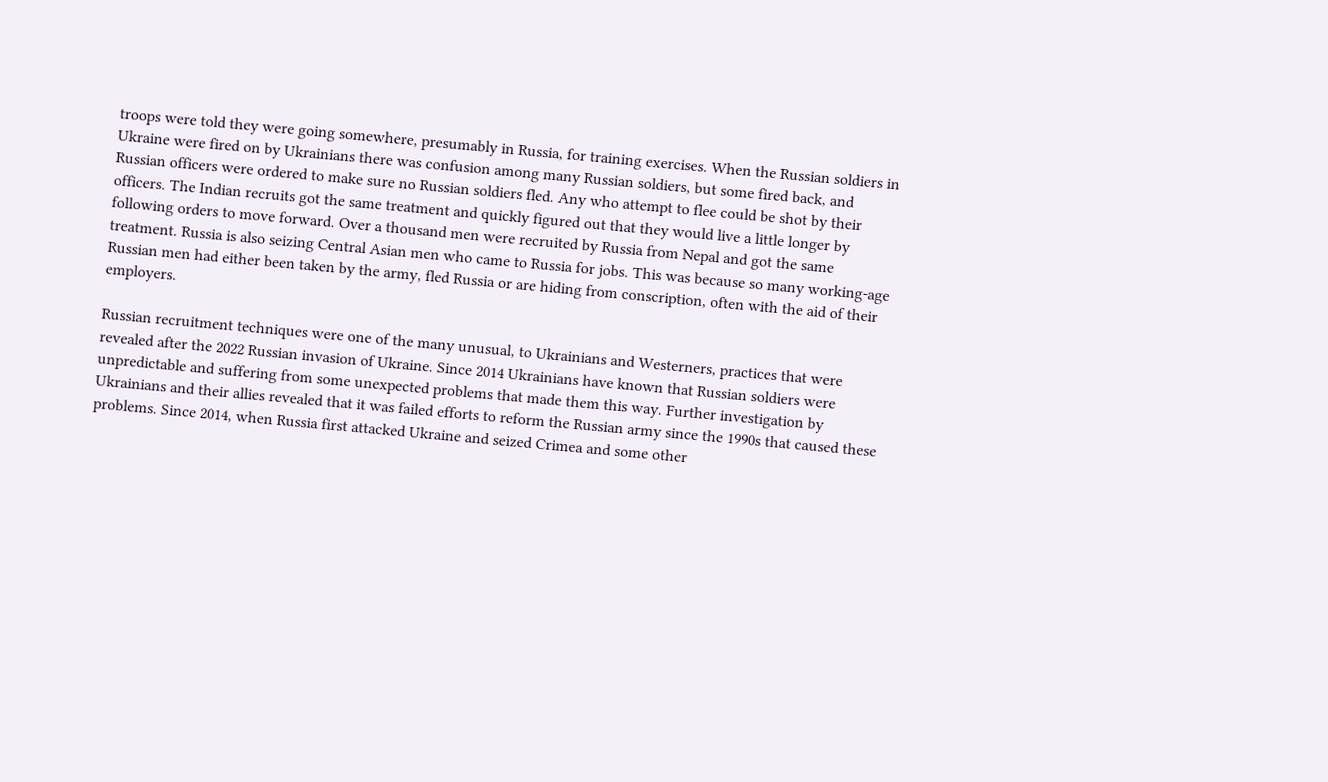troops were told they were going somewhere, presumably in Russia, for training exercises. When the Russian soldiers in Ukraine were fired on by Ukrainians there was confusion among many Russian soldiers, but some fired back, and Russian officers were ordered to make sure no Russian soldiers fled. Any who attempt to flee could be shot by their officers. The Indian recruits got the same treatment and quickly figured out that they would live a little longer by following orders to move forward. Over a thousand men were recruited by Russia from Nepal and got the same treatment. Russia is also seizing Central Asian men who came to Russia for jobs. This was because so many working-age Russian men had either been taken by the army, fled Russia or are hiding from conscription, often with the aid of their employers.

Russian recruitment techniques were one of the many unusual, to Ukrainians and Westerners, practices that were revealed after the 2022 Russian invasion of Ukraine. Since 2014 Ukrainians have known that Russian soldiers were unpredictable and suffering from some unexpected problems that made them this way. Further investigation by Ukrainians and their allies revealed that it was failed efforts to reform the Russian army since the 1990s that caused these problems. Since 2014, when Russia first attacked Ukraine and seized Crimea and some other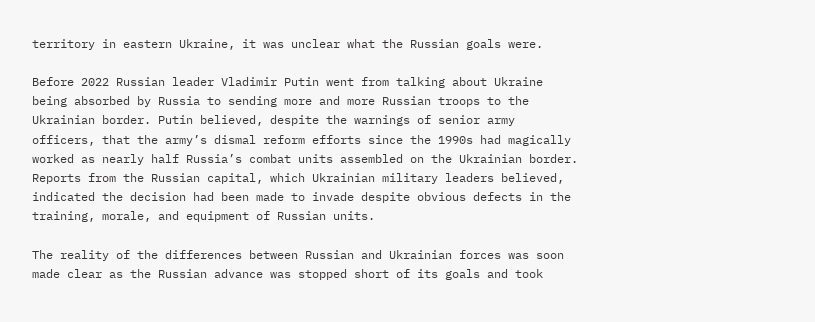territory in eastern Ukraine, it was unclear what the Russian goals were.

Before 2022 Russian leader Vladimir Putin went from talking about Ukraine being absorbed by Russia to sending more and more Russian troops to the Ukrainian border. Putin believed, despite the warnings of senior army officers, that the army’s dismal reform efforts since the 1990s had magically worked as nearly half Russia’s combat units assembled on the Ukrainian border. Reports from the Russian capital, which Ukrainian military leaders believed, indicated the decision had been made to invade despite obvious defects in the training, morale, and equipment of Russian units.

The reality of the differences between Russian and Ukrainian forces was soon made clear as the Russian advance was stopped short of its goals and took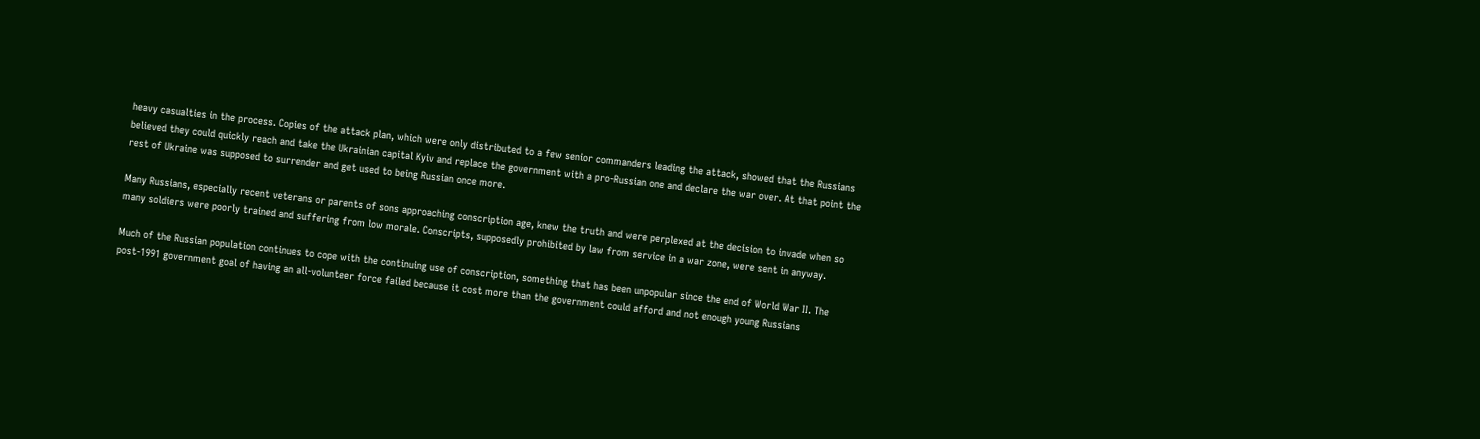heavy casualties in the process. Copies of the attack plan, which were only distributed to a few senior commanders leading the attack, showed that the Russians believed they could quickly reach and take the Ukrainian capital Kyiv and replace the government with a pro-Russian one and declare the war over. At that point the rest of Ukraine was supposed to surrender and get used to being Russian once more.

Many Russians, especially recent veterans or parents of sons approaching conscription age, knew the truth and were perplexed at the decision to invade when so many soldiers were poorly trained and suffering from low morale. Conscripts, supposedly prohibited by law from service in a war zone, were sent in anyway.

Much of the Russian population continues to cope with the continuing use of conscription, something that has been unpopular since the end of World War II. The post-1991 government goal of having an all-volunteer force failed because it cost more than the government could afford and not enough young Russians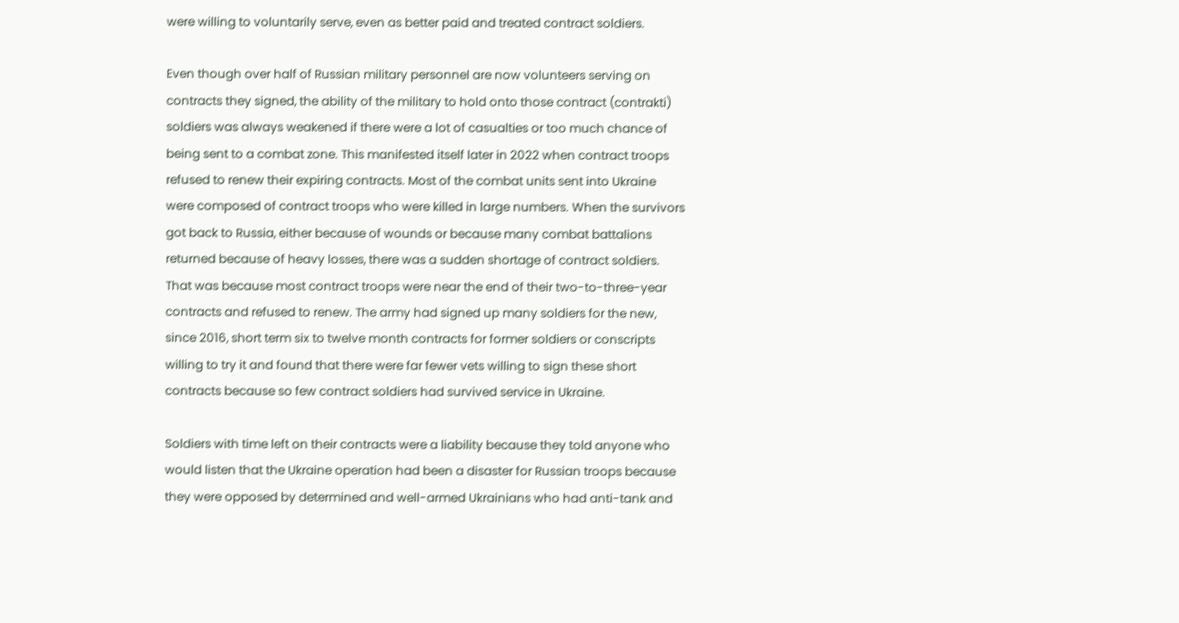were willing to voluntarily serve, even as better paid and treated contract soldiers.

Even though over half of Russian military personnel are now volunteers serving on contracts they signed, the ability of the military to hold onto those contract (contrakti) soldiers was always weakened if there were a lot of casualties or too much chance of being sent to a combat zone. This manifested itself later in 2022 when contract troops refused to renew their expiring contracts. Most of the combat units sent into Ukraine were composed of contract troops who were killed in large numbers. When the survivors got back to Russia, either because of wounds or because many combat battalions returned because of heavy losses, there was a sudden shortage of contract soldiers. That was because most contract troops were near the end of their two-to-three-year contracts and refused to renew. The army had signed up many soldiers for the new, since 2016, short term six to twelve month contracts for former soldiers or conscripts willing to try it and found that there were far fewer vets willing to sign these short contracts because so few contract soldiers had survived service in Ukraine.

Soldiers with time left on their contracts were a liability because they told anyone who would listen that the Ukraine operation had been a disaster for Russian troops because they were opposed by determined and well-armed Ukrainians who had anti-tank and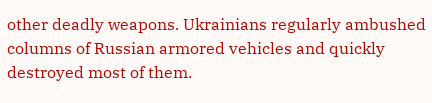other deadly weapons. Ukrainians regularly ambushed columns of Russian armored vehicles and quickly destroyed most of them.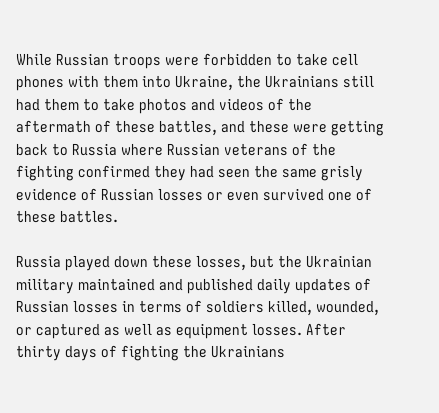While Russian troops were forbidden to take cell phones with them into Ukraine, the Ukrainians still had them to take photos and videos of the aftermath of these battles, and these were getting back to Russia where Russian veterans of the fighting confirmed they had seen the same grisly evidence of Russian losses or even survived one of these battles.

Russia played down these losses, but the Ukrainian military maintained and published daily updates of Russian losses in terms of soldiers killed, wounded, or captured as well as equipment losses. After thirty days of fighting the Ukrainians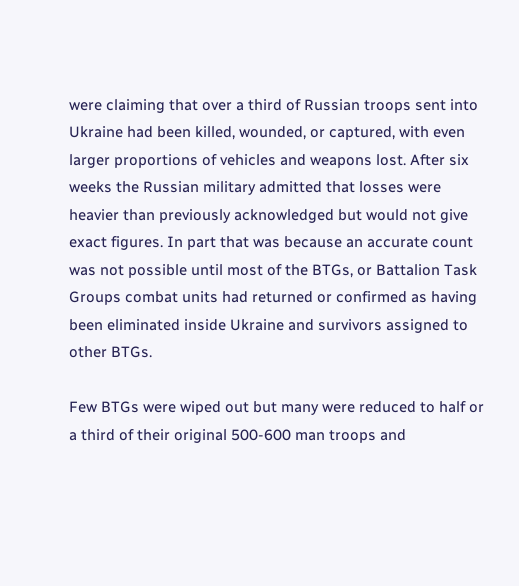were claiming that over a third of Russian troops sent into Ukraine had been killed, wounded, or captured, with even larger proportions of vehicles and weapons lost. After six weeks the Russian military admitted that losses were heavier than previously acknowledged but would not give exact figures. In part that was because an accurate count was not possible until most of the BTGs, or Battalion Task Groups combat units had returned or confirmed as having been eliminated inside Ukraine and survivors assigned to other BTGs.

Few BTGs were wiped out but many were reduced to half or a third of their original 500-600 man troops and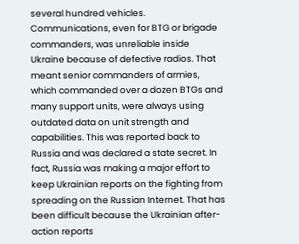several hundred vehicles. Communications, even for BTG or brigade commanders, was unreliable inside Ukraine because of defective radios. That meant senior commanders of armies, which commanded over a dozen BTGs and many support units, were always using outdated data on unit strength and capabilities. This was reported back to Russia and was declared a state secret. In fact, Russia was making a major effort to keep Ukrainian reports on the fighting from spreading on the Russian Internet. That has been difficult because the Ukrainian after-action reports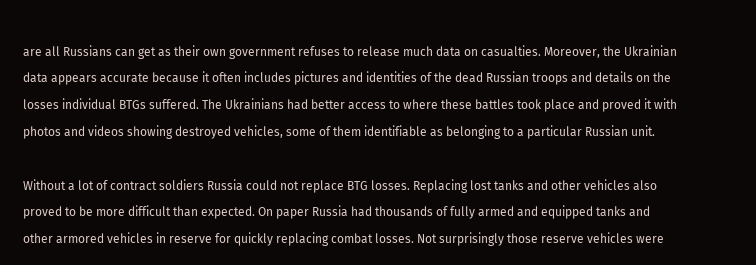are all Russians can get as their own government refuses to release much data on casualties. Moreover, the Ukrainian data appears accurate because it often includes pictures and identities of the dead Russian troops and details on the losses individual BTGs suffered. The Ukrainians had better access to where these battles took place and proved it with photos and videos showing destroyed vehicles, some of them identifiable as belonging to a particular Russian unit.

Without a lot of contract soldiers Russia could not replace BTG losses. Replacing lost tanks and other vehicles also proved to be more difficult than expected. On paper Russia had thousands of fully armed and equipped tanks and other armored vehicles in reserve for quickly replacing combat losses. Not surprisingly those reserve vehicles were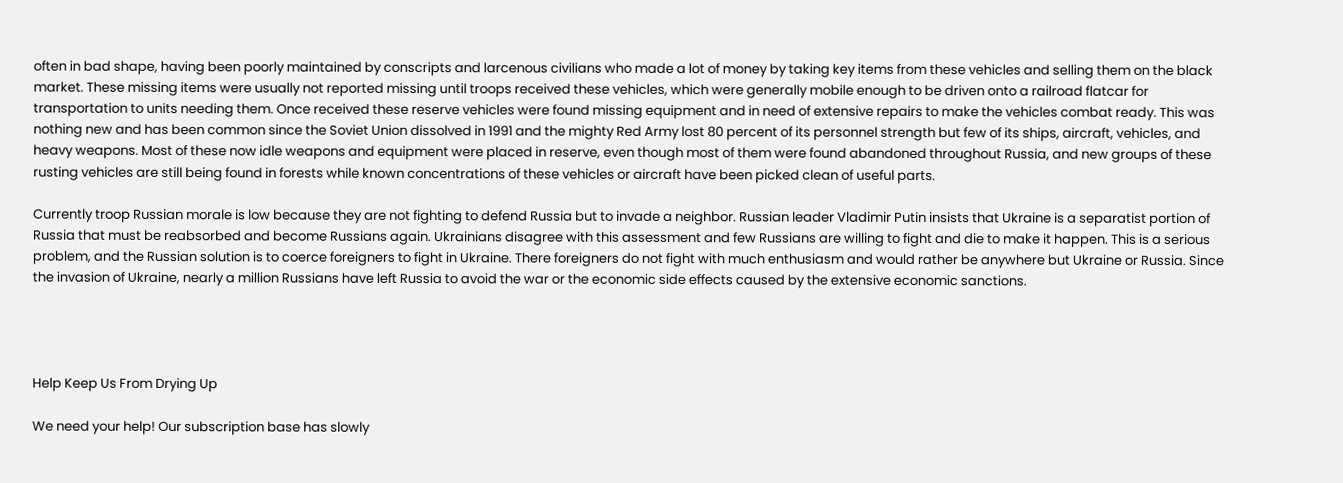often in bad shape, having been poorly maintained by conscripts and larcenous civilians who made a lot of money by taking key items from these vehicles and selling them on the black market. These missing items were usually not reported missing until troops received these vehicles, which were generally mobile enough to be driven onto a railroad flatcar for transportation to units needing them. Once received these reserve vehicles were found missing equipment and in need of extensive repairs to make the vehicles combat ready. This was nothing new and has been common since the Soviet Union dissolved in 1991 and the mighty Red Army lost 80 percent of its personnel strength but few of its ships, aircraft, vehicles, and heavy weapons. Most of these now idle weapons and equipment were placed in reserve, even though most of them were found abandoned throughout Russia, and new groups of these rusting vehicles are still being found in forests while known concentrations of these vehicles or aircraft have been picked clean of useful parts.

Currently troop Russian morale is low because they are not fighting to defend Russia but to invade a neighbor. Russian leader Vladimir Putin insists that Ukraine is a separatist portion of Russia that must be reabsorbed and become Russians again. Ukrainians disagree with this assessment and few Russians are willing to fight and die to make it happen. This is a serious problem, and the Russian solution is to coerce foreigners to fight in Ukraine. There foreigners do not fight with much enthusiasm and would rather be anywhere but Ukraine or Russia. Since the invasion of Ukraine, nearly a million Russians have left Russia to avoid the war or the economic side effects caused by the extensive economic sanctions.




Help Keep Us From Drying Up

We need your help! Our subscription base has slowly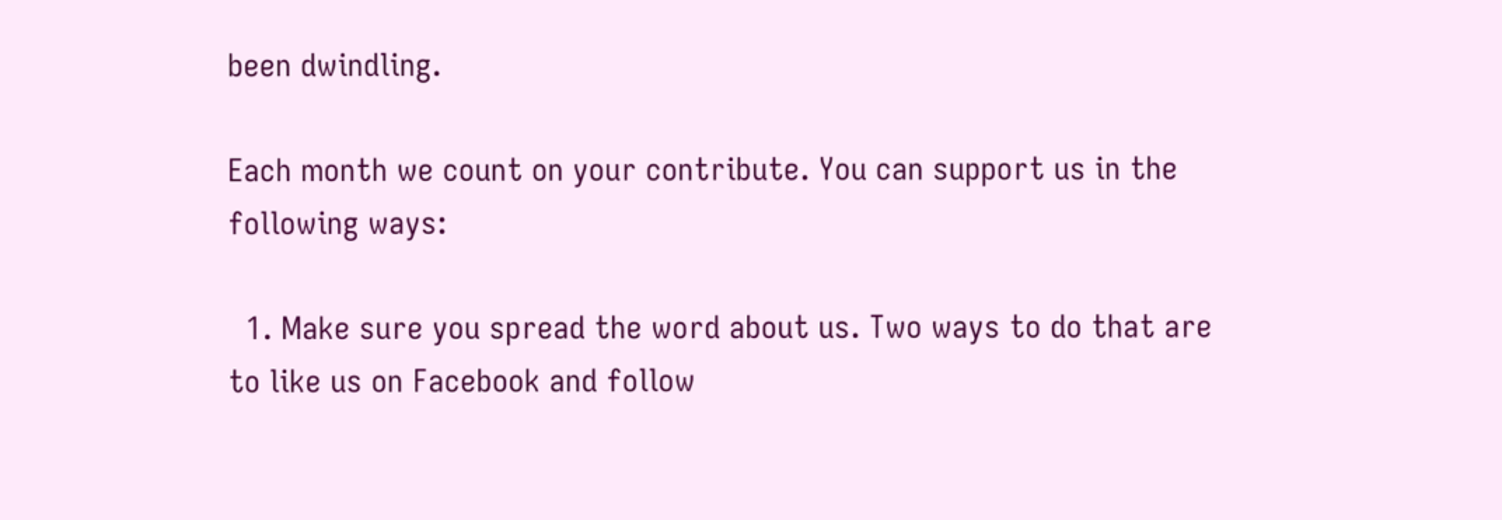been dwindling.

Each month we count on your contribute. You can support us in the following ways:

  1. Make sure you spread the word about us. Two ways to do that are to like us on Facebook and follow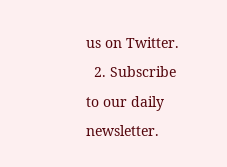us on Twitter.
  2. Subscribe to our daily newsletter.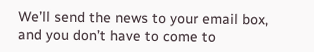We’ll send the news to your email box, and you don’t have to come to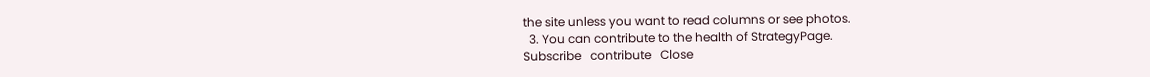the site unless you want to read columns or see photos.
  3. You can contribute to the health of StrategyPage.
Subscribe   contribute   Close